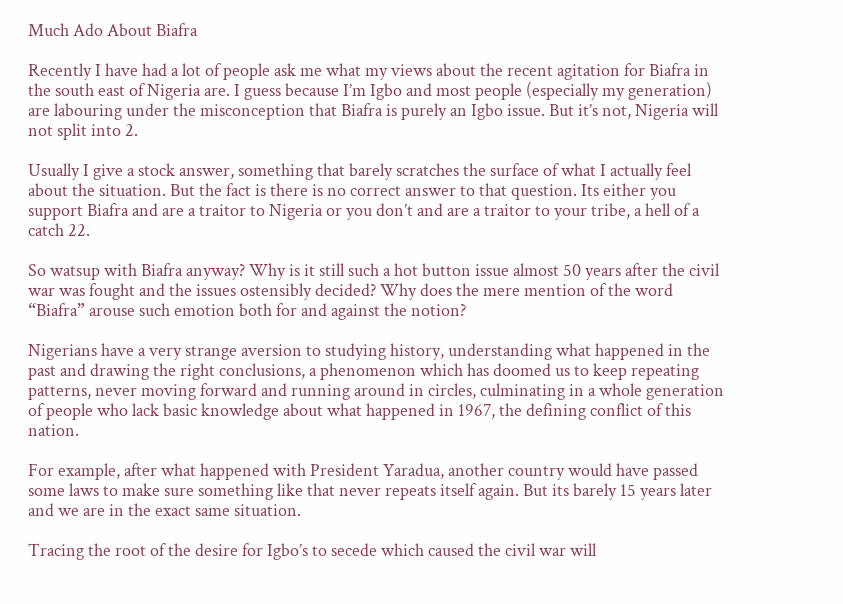Much Ado About Biafra

Recently I have had a lot of people ask me what my views about the recent agitation for Biafra in the south east of Nigeria are. I guess because I’m Igbo and most people (especially my generation) are labouring under the misconception that Biafra is purely an Igbo issue. But it’s not, Nigeria will not split into 2.

Usually I give a stock answer, something that barely scratches the surface of what I actually feel about the situation. But the fact is there is no correct answer to that question. Its either you support Biafra and are a traitor to Nigeria or you don’t and are a traitor to your tribe, a hell of a catch 22.

So watsup with Biafra anyway? Why is it still such a hot button issue almost 50 years after the civil war was fought and the issues ostensibly decided? Why does the mere mention of the word “Biafra” arouse such emotion both for and against the notion?

Nigerians have a very strange aversion to studying history, understanding what happened in the past and drawing the right conclusions, a phenomenon which has doomed us to keep repeating patterns, never moving forward and running around in circles, culminating in a whole generation of people who lack basic knowledge about what happened in 1967, the defining conflict of this nation.

For example, after what happened with President Yaradua, another country would have passed some laws to make sure something like that never repeats itself again. But its barely 15 years later and we are in the exact same situation.

Tracing the root of the desire for Igbo’s to secede which caused the civil war will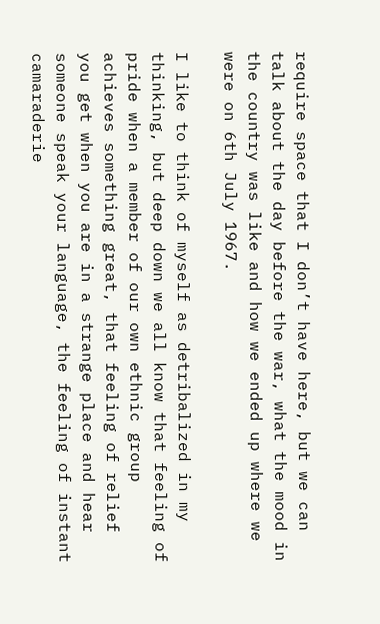require space that I don’t have here, but we can talk about the day before the war, what the mood in the country was like and how we ended up where we were on 6th July 1967.

I like to think of myself as detribalized in my thinking, but deep down we all know that feeling of pride when a member of our own ethnic group achieves something great, that feeling of relief you get when you are in a strange place and hear someone speak your language, the feeling of instant camaraderie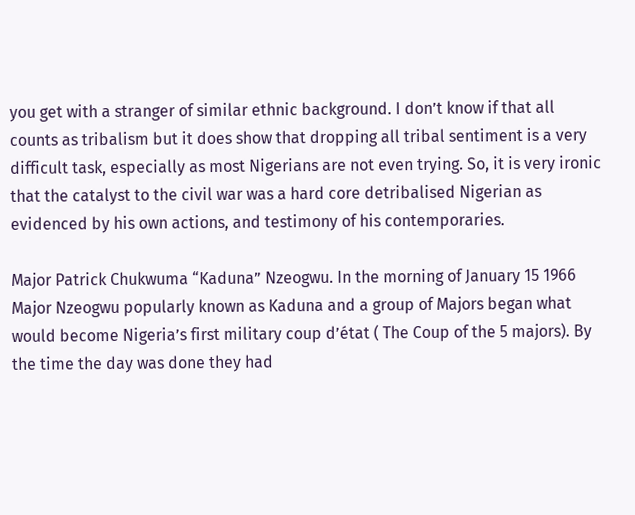you get with a stranger of similar ethnic background. I don’t know if that all counts as tribalism but it does show that dropping all tribal sentiment is a very difficult task, especially as most Nigerians are not even trying. So, it is very ironic that the catalyst to the civil war was a hard core detribalised Nigerian as evidenced by his own actions, and testimony of his contemporaries.

Major Patrick Chukwuma “Kaduna” Nzeogwu. In the morning of January 15 1966 Major Nzeogwu popularly known as Kaduna and a group of Majors began what would become Nigeria’s first military coup d’état ( The Coup of the 5 majors). By the time the day was done they had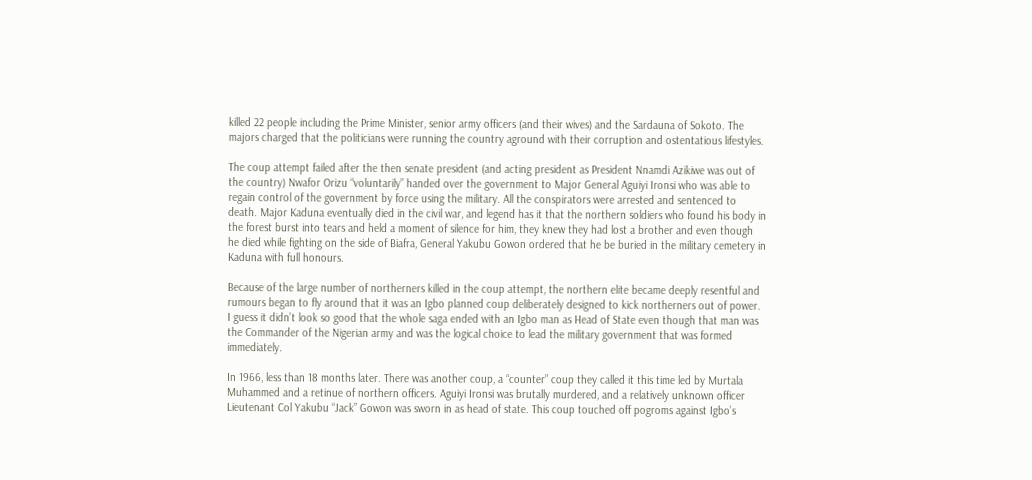killed 22 people including the Prime Minister, senior army officers (and their wives) and the Sardauna of Sokoto. The majors charged that the politicians were running the country aground with their corruption and ostentatious lifestyles.

The coup attempt failed after the then senate president (and acting president as President Nnamdi Azikiwe was out of the country) Nwafor Orizu “voluntarily” handed over the government to Major General Aguiyi Ironsi who was able to regain control of the government by force using the military. All the conspirators were arrested and sentenced to death. Major Kaduna eventually died in the civil war, and legend has it that the northern soldiers who found his body in the forest burst into tears and held a moment of silence for him, they knew they had lost a brother and even though he died while fighting on the side of Biafra, General Yakubu Gowon ordered that he be buried in the military cemetery in Kaduna with full honours.

Because of the large number of northerners killed in the coup attempt, the northern elite became deeply resentful and rumours began to fly around that it was an Igbo planned coup deliberately designed to kick northerners out of power. I guess it didn’t look so good that the whole saga ended with an Igbo man as Head of State even though that man was the Commander of the Nigerian army and was the logical choice to lead the military government that was formed immediately.

In 1966, less than 18 months later. There was another coup, a “counter” coup they called it this time led by Murtala Muhammed and a retinue of northern officers. Aguiyi Ironsi was brutally murdered, and a relatively unknown officer Lieutenant Col Yakubu “Jack” Gowon was sworn in as head of state. This coup touched off pogroms against Igbo’s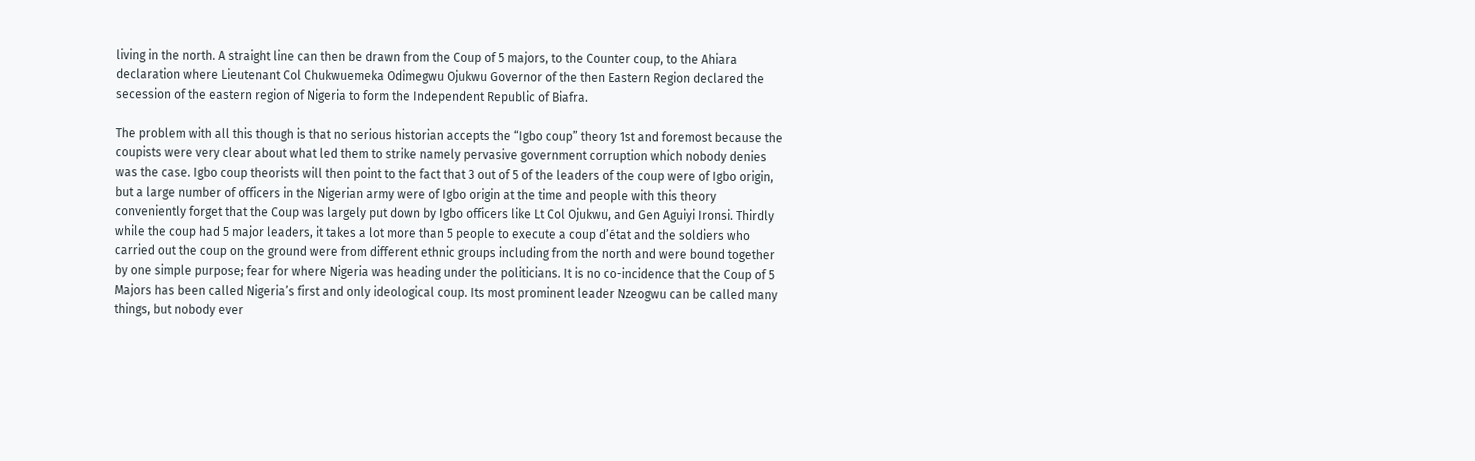living in the north. A straight line can then be drawn from the Coup of 5 majors, to the Counter coup, to the Ahiara declaration where Lieutenant Col Chukwuemeka Odimegwu Ojukwu Governor of the then Eastern Region declared the secession of the eastern region of Nigeria to form the Independent Republic of Biafra.

The problem with all this though is that no serious historian accepts the “Igbo coup” theory 1st and foremost because the coupists were very clear about what led them to strike namely pervasive government corruption which nobody denies was the case. Igbo coup theorists will then point to the fact that 3 out of 5 of the leaders of the coup were of Igbo origin, but a large number of officers in the Nigerian army were of Igbo origin at the time and people with this theory conveniently forget that the Coup was largely put down by Igbo officers like Lt Col Ojukwu, and Gen Aguiyi Ironsi. Thirdly while the coup had 5 major leaders, it takes a lot more than 5 people to execute a coup d’état and the soldiers who carried out the coup on the ground were from different ethnic groups including from the north and were bound together by one simple purpose; fear for where Nigeria was heading under the politicians. It is no co-incidence that the Coup of 5 Majors has been called Nigeria’s first and only ideological coup. Its most prominent leader Nzeogwu can be called many things, but nobody ever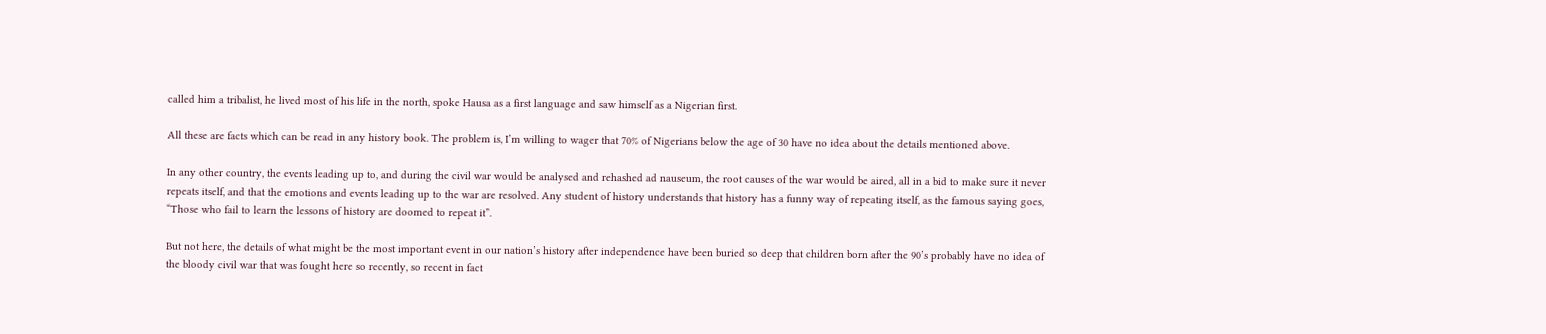called him a tribalist, he lived most of his life in the north, spoke Hausa as a first language and saw himself as a Nigerian first.

All these are facts which can be read in any history book. The problem is, I’m willing to wager that 70% of Nigerians below the age of 30 have no idea about the details mentioned above.

In any other country, the events leading up to, and during the civil war would be analysed and rehashed ad nauseum, the root causes of the war would be aired, all in a bid to make sure it never repeats itself, and that the emotions and events leading up to the war are resolved. Any student of history understands that history has a funny way of repeating itself, as the famous saying goes, “Those who fail to learn the lessons of history are doomed to repeat it”.

But not here, the details of what might be the most important event in our nation’s history after independence have been buried so deep that children born after the 90’s probably have no idea of the bloody civil war that was fought here so recently, so recent in fact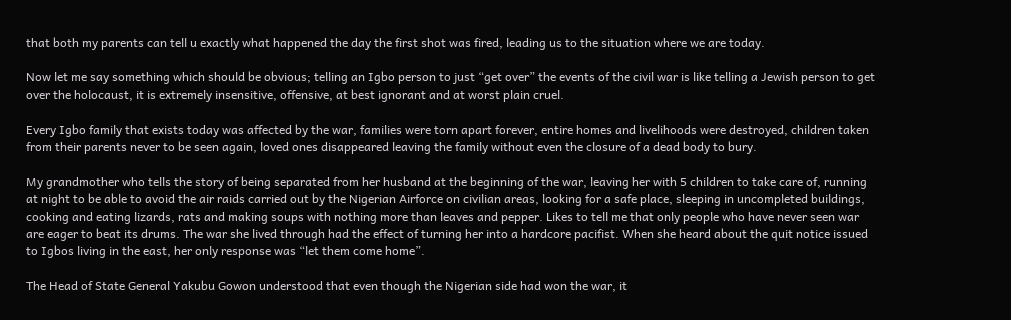that both my parents can tell u exactly what happened the day the first shot was fired, leading us to the situation where we are today.

Now let me say something which should be obvious; telling an Igbo person to just “get over” the events of the civil war is like telling a Jewish person to get over the holocaust, it is extremely insensitive, offensive, at best ignorant and at worst plain cruel.

Every Igbo family that exists today was affected by the war, families were torn apart forever, entire homes and livelihoods were destroyed, children taken from their parents never to be seen again, loved ones disappeared leaving the family without even the closure of a dead body to bury.

My grandmother who tells the story of being separated from her husband at the beginning of the war, leaving her with 5 children to take care of, running at night to be able to avoid the air raids carried out by the Nigerian Airforce on civilian areas, looking for a safe place, sleeping in uncompleted buildings, cooking and eating lizards, rats and making soups with nothing more than leaves and pepper. Likes to tell me that only people who have never seen war are eager to beat its drums. The war she lived through had the effect of turning her into a hardcore pacifist. When she heard about the quit notice issued to Igbos living in the east, her only response was “let them come home”.

The Head of State General Yakubu Gowon understood that even though the Nigerian side had won the war, it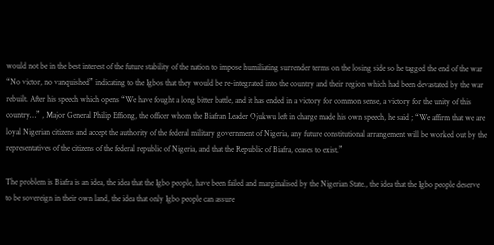would not be in the best interest of the future stability of the nation to impose humiliating surrender terms on the losing side so he tagged the end of the war “No victor, no vanquished” indicating to the Igbos that they would be re-integrated into the country and their region which had been devastated by the war rebuilt. After his speech which opens “We have fought a long bitter battle, and it has ended in a victory for common sense, a victory for the unity of this country…” , Major General Philip Effiong, the officer whom the Biafran Leader Ojukwu left in charge made his own speech, he said ; “We affirm that we are loyal Nigerian citizens and accept the authority of the federal military government of Nigeria, any future constitutional arrangement will be worked out by the representatives of the citizens of the federal republic of Nigeria, and that the Republic of Biafra, ceases to exist.”

The problem is Biafra is an idea, the idea that the Igbo people, have been failed and marginalised by the Nigerian State., the idea that the Igbo people deserve to be sovereign in their own land, the idea that only Igbo people can assure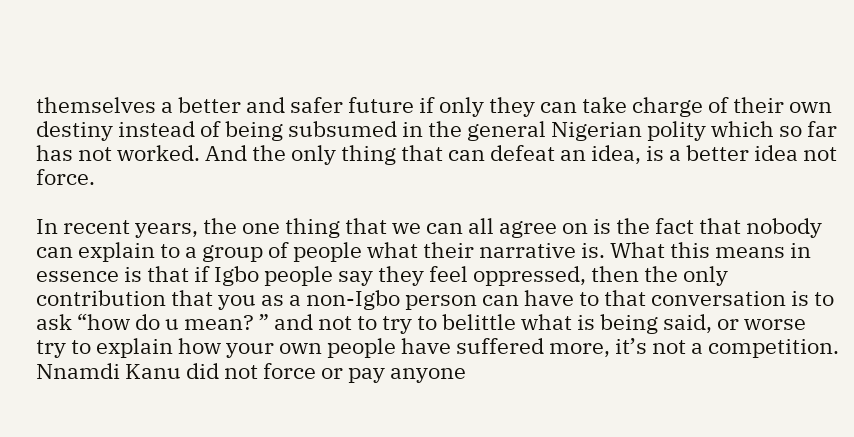themselves a better and safer future if only they can take charge of their own destiny instead of being subsumed in the general Nigerian polity which so far has not worked. And the only thing that can defeat an idea, is a better idea not force.

In recent years, the one thing that we can all agree on is the fact that nobody can explain to a group of people what their narrative is. What this means in essence is that if Igbo people say they feel oppressed, then the only contribution that you as a non-Igbo person can have to that conversation is to ask “how do u mean? ” and not to try to belittle what is being said, or worse try to explain how your own people have suffered more, it’s not a competition. Nnamdi Kanu did not force or pay anyone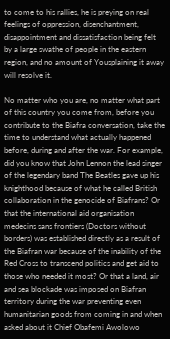to come to his rallies, he is preying on real feelings of oppression, disenchantment, disappointment and dissatisfaction being felt by a large swathe of people in the eastern region, and no amount of Yousplaining it away will resolve it.

No matter who you are, no matter what part of this country you come from, before you contribute to the Biafra conversation, take the time to understand what actually happened before, during and after the war. For example, did you know that John Lennon the lead singer of the legendary band The Beatles gave up his knighthood because of what he called British collaboration in the genocide of Biafrans? Or that the international aid organisation medecins sans frontiers (Doctors without borders) was established directly as a result of the Biafran war because of the inability of the Red Cross to transcend politics and get aid to those who needed it most? Or that a land, air and sea blockade was imposed on Biafran territory during the war preventing even humanitarian goods from coming in and when asked about it Chief Obafemi Awolowo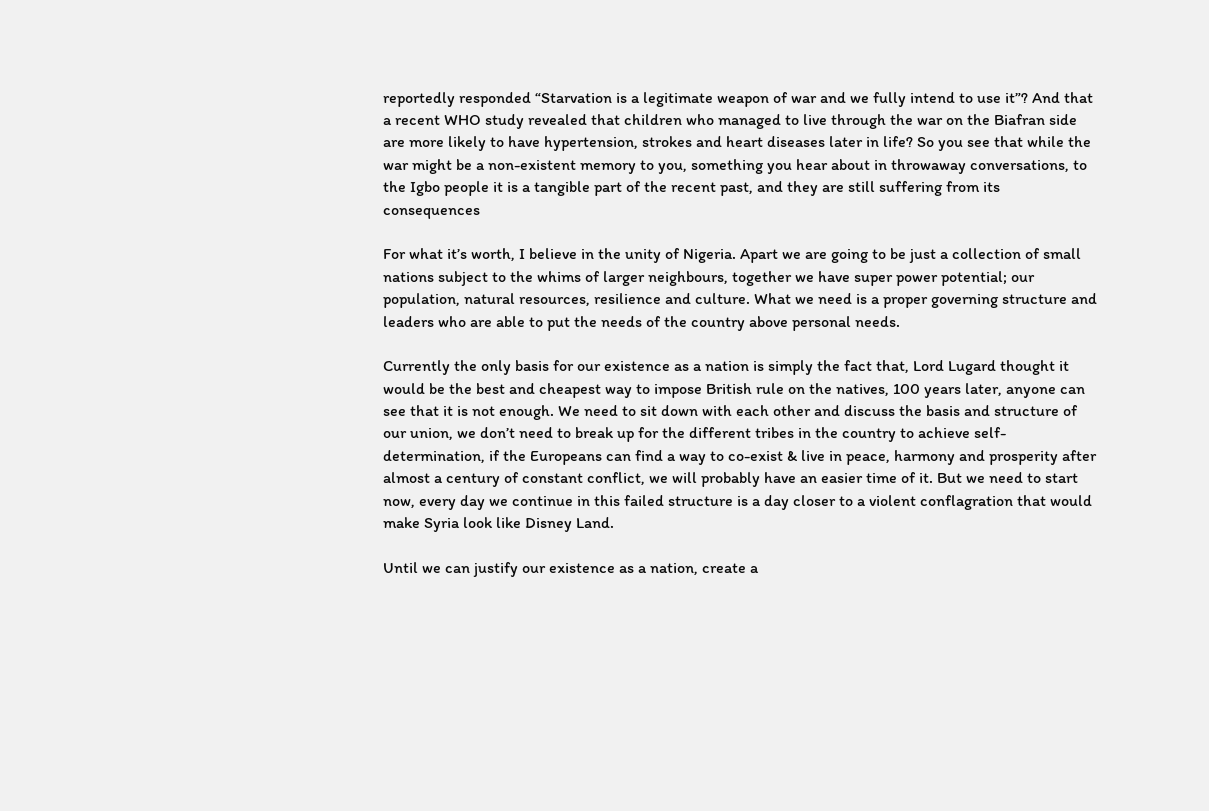reportedly responded “Starvation is a legitimate weapon of war and we fully intend to use it”? And that a recent WHO study revealed that children who managed to live through the war on the Biafran side are more likely to have hypertension, strokes and heart diseases later in life? So you see that while the war might be a non-existent memory to you, something you hear about in throwaway conversations, to the Igbo people it is a tangible part of the recent past, and they are still suffering from its consequences

For what it’s worth, I believe in the unity of Nigeria. Apart we are going to be just a collection of small nations subject to the whims of larger neighbours, together we have super power potential; our population, natural resources, resilience and culture. What we need is a proper governing structure and leaders who are able to put the needs of the country above personal needs.

Currently the only basis for our existence as a nation is simply the fact that, Lord Lugard thought it would be the best and cheapest way to impose British rule on the natives, 100 years later, anyone can see that it is not enough. We need to sit down with each other and discuss the basis and structure of our union, we don’t need to break up for the different tribes in the country to achieve self-determination, if the Europeans can find a way to co-exist & live in peace, harmony and prosperity after almost a century of constant conflict, we will probably have an easier time of it. But we need to start now, every day we continue in this failed structure is a day closer to a violent conflagration that would make Syria look like Disney Land.

Until we can justify our existence as a nation, create a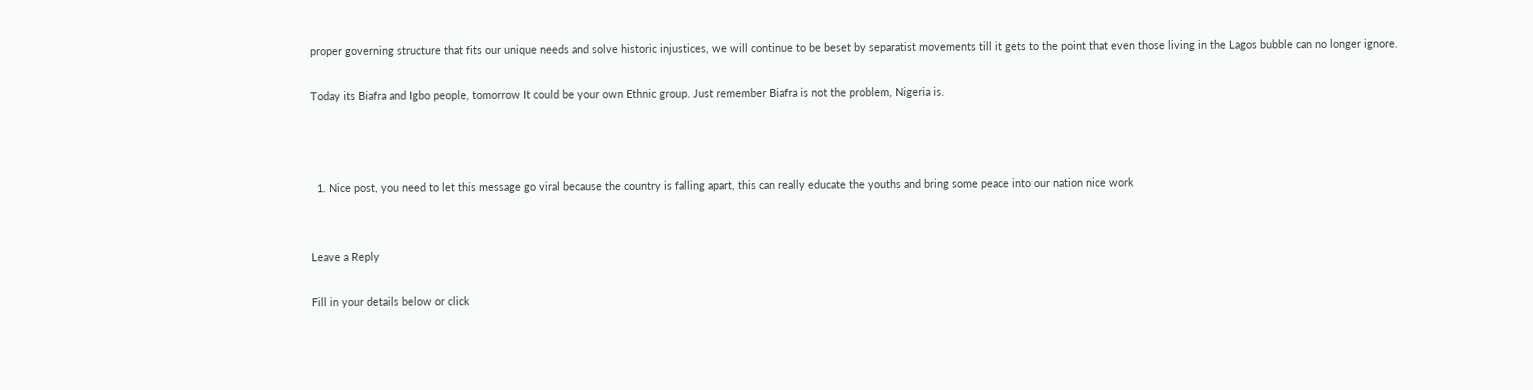proper governing structure that fits our unique needs and solve historic injustices, we will continue to be beset by separatist movements till it gets to the point that even those living in the Lagos bubble can no longer ignore.

Today its Biafra and Igbo people, tomorrow It could be your own Ethnic group. Just remember Biafra is not the problem, Nigeria is.



  1. Nice post, you need to let this message go viral because the country is falling apart, this can really educate the youths and bring some peace into our nation nice work


Leave a Reply

Fill in your details below or click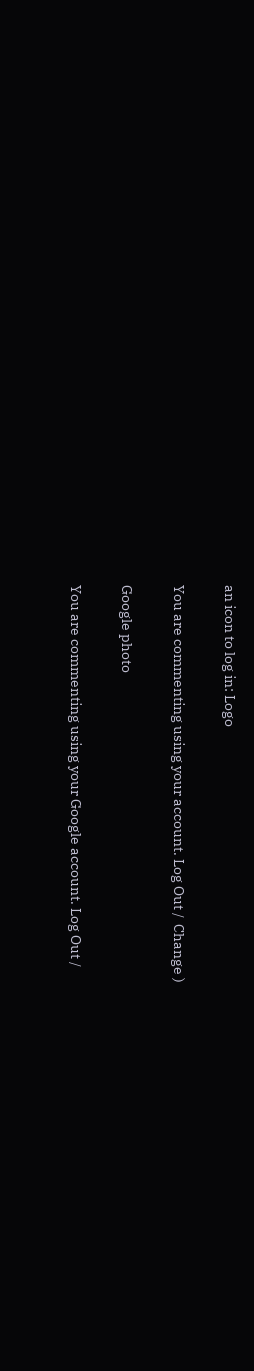an icon to log in: Logo

You are commenting using your account. Log Out /  Change )

Google photo

You are commenting using your Google account. Log Out /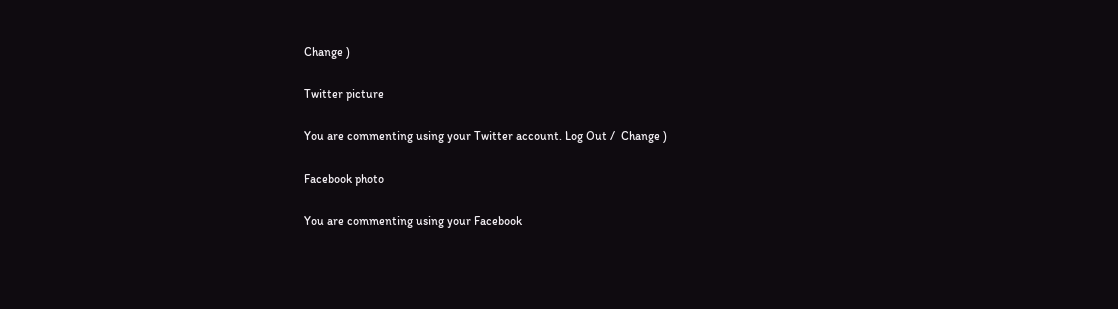Change )

Twitter picture

You are commenting using your Twitter account. Log Out /  Change )

Facebook photo

You are commenting using your Facebook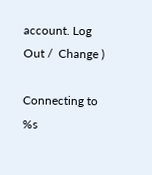account. Log Out /  Change )

Connecting to %s